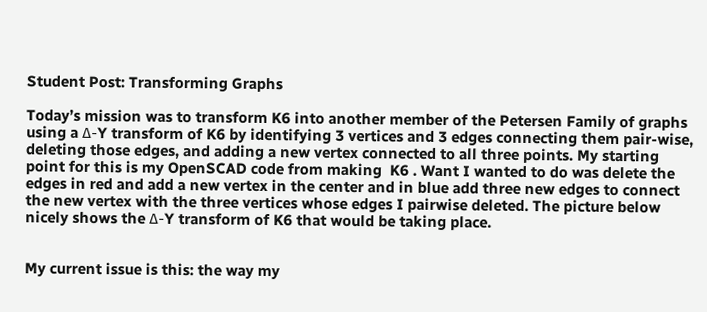Student Post: Transforming Graphs

Today’s mission was to transform K6 into another member of the Petersen Family of graphs using a Δ-Y transform of K6 by identifying 3 vertices and 3 edges connecting them pair-wise, deleting those edges, and adding a new vertex connected to all three points. My starting point for this is my OpenSCAD code from making  K6 . Want I wanted to do was delete the edges in red and add a new vertex in the center and in blue add three new edges to connect the new vertex with the three vertices whose edges I pairwise deleted. The picture below nicely shows the Δ-Y transform of K6 that would be taking place.


My current issue is this: the way my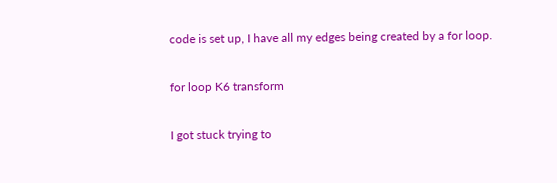code is set up, I have all my edges being created by a for loop.

for loop K6 transform

I got stuck trying to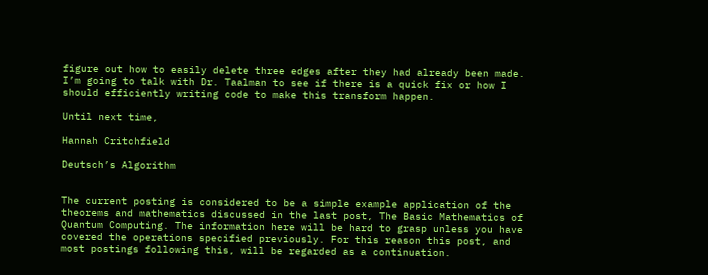figure out how to easily delete three edges after they had already been made. I’m going to talk with Dr. Taalman to see if there is a quick fix or how I should efficiently writing code to make this transform happen.

Until next time,

Hannah Critchfield

Deutsch’s Algorithm


The current posting is considered to be a simple example application of the theorems and mathematics discussed in the last post, The Basic Mathematics of Quantum Computing. The information here will be hard to grasp unless you have covered the operations specified previously. For this reason this post, and most postings following this, will be regarded as a continuation.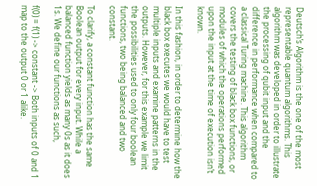Deutsch’s Algorithm is the one of the most representable quantum algorithms. This algorithm was developed in order to illustrate the processing of qubit input and the difference in performance when compared to a classical Turing machine. This algorithm covers the testing of black box functions, or modules of which the operations performed upon the input at the time of execution isn’t known.

In this fashion, in order to determine how the black box executes we would have to test multiple inputs and examine patterns in the outputs. However, for this example we limit the possibilities used to only four boolean functions, two being balanced and two constant.

To clarify, a constant function has the same Boolean output for every input. While a balanced function yields as many 0s as it does 1s. We define our functions as such,

f(0) = f(1) -> constant -> Both inputs of 0 and 1 map to the output 0 or 1 alike.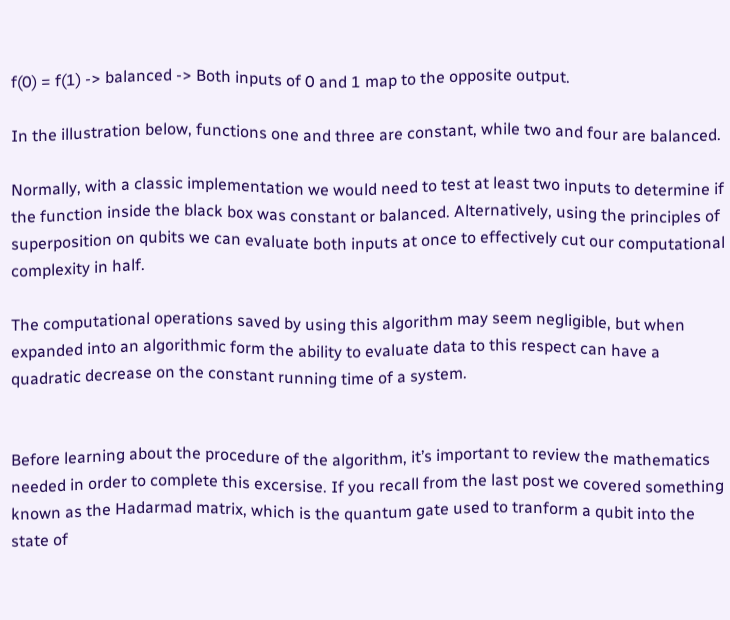f(0) = f(1) -> balanced -> Both inputs of 0 and 1 map to the opposite output.

In the illustration below, functions one and three are constant, while two and four are balanced.

Normally, with a classic implementation we would need to test at least two inputs to determine if the function inside the black box was constant or balanced. Alternatively, using the principles of superposition on qubits we can evaluate both inputs at once to effectively cut our computational complexity in half.

The computational operations saved by using this algorithm may seem negligible, but when expanded into an algorithmic form the ability to evaluate data to this respect can have a quadratic decrease on the constant running time of a system.


Before learning about the procedure of the algorithm, it’s important to review the mathematics needed in order to complete this excersise. If you recall from the last post we covered something known as the Hadarmad matrix, which is the quantum gate used to tranform a qubit into the state of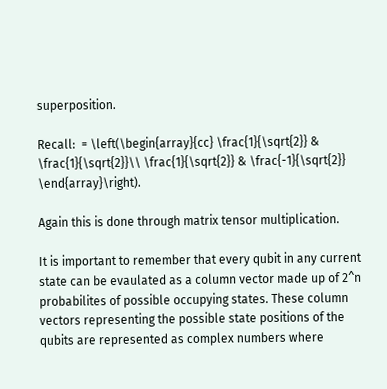superposition.

Recall:  = \left(\begin{array}{cc} \frac{1}{\sqrt{2}} & \frac{1}{\sqrt{2}}\\ \frac{1}{\sqrt{2}} & \frac{-1}{\sqrt{2}} \end{array}\right).

Again this is done through matrix tensor multiplication.

It is important to remember that every qubit in any current state can be evaulated as a column vector made up of 2^n probabilites of possible occupying states. These column vectors representing the possible state positions of the qubits are represented as complex numbers where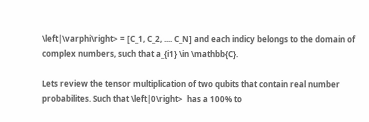\left|\varphi\right> = [C_1, C_2, .... C_N] and each indicy belongs to the domain of complex numbers, such that a_{i1} \in \mathbb{C}.

Lets review the tensor multiplication of two qubits that contain real number probabilites. Such that \left|0\right>  has a 100% to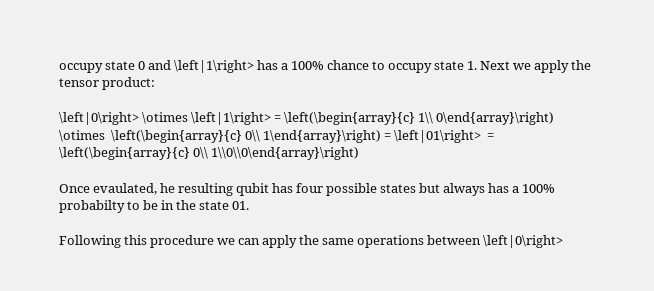occupy state 0 and \left|1\right> has a 100% chance to occupy state 1. Next we apply the tensor product:

\left|0\right> \otimes \left|1\right> = \left(\begin{array}{c} 1\\ 0\end{array}\right) \otimes  \left(\begin{array}{c} 0\\ 1\end{array}\right) = \left|01\right>  = \left(\begin{array}{c} 0\\ 1\\0\\0\end{array}\right)

Once evaulated, he resulting qubit has four possible states but always has a 100% probabilty to be in the state 01.

Following this procedure we can apply the same operations between \left|0\right>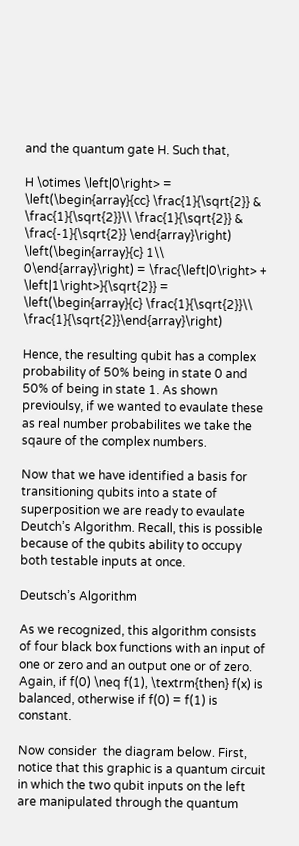and the quantum gate H. Such that,

H \otimes \left|0\right> =  \left(\begin{array}{cc} \frac{1}{\sqrt{2}} & \frac{1}{\sqrt{2}}\\ \frac{1}{\sqrt{2}} & \frac{-1}{\sqrt{2}} \end{array}\right) \left(\begin{array}{c} 1\\ 0\end{array}\right) = \frac{\left|0\right> + \left|1\right>}{\sqrt{2}} = \left(\begin{array}{c} \frac{1}{\sqrt{2}}\\ \frac{1}{\sqrt{2}}\end{array}\right)

Hence, the resulting qubit has a complex probability of 50% being in state 0 and 50% of being in state 1. As shown previoulsy, if we wanted to evaulate these as real number probabilites we take the sqaure of the complex numbers.

Now that we have identified a basis for transitioning qubits into a state of superposition we are ready to evaulate Deutch’s Algorithm. Recall, this is possible because of the qubits ability to occupy both testable inputs at once.

Deutsch’s Algorithm

As we recognized, this algorithm consists of four black box functions with an input of one or zero and an output one or of zero. Again, if f(0) \neq f(1), \textrm{then} f(x) is balanced, otherwise if f(0) = f(1) is constant.

Now consider  the diagram below. First, notice that this graphic is a quantum circuit in which the two qubit inputs on the left are manipulated through the quantum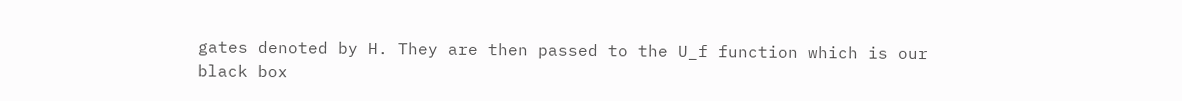gates denoted by H. They are then passed to the U_f function which is our black box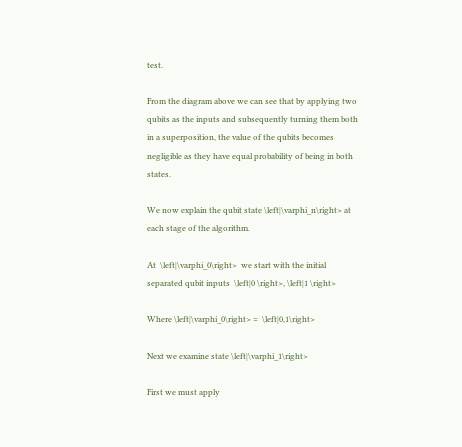test.

From the diagram above we can see that by applying two qubits as the inputs and subsequently turning them both in a superposition, the value of the qubits becomes negligible as they have equal probability of being in both states.

We now explain the qubit state \left|\varphi_n\right> at each stage of the algorithm.

At  \left|\varphi_0\right>  we start with the initial separated qubit inputs  \left|0 \right>, \left|1 \right>

Where \left|\varphi_0\right> =  \left|0,1\right>

Next we examine state \left|\varphi_1\right>

First we must apply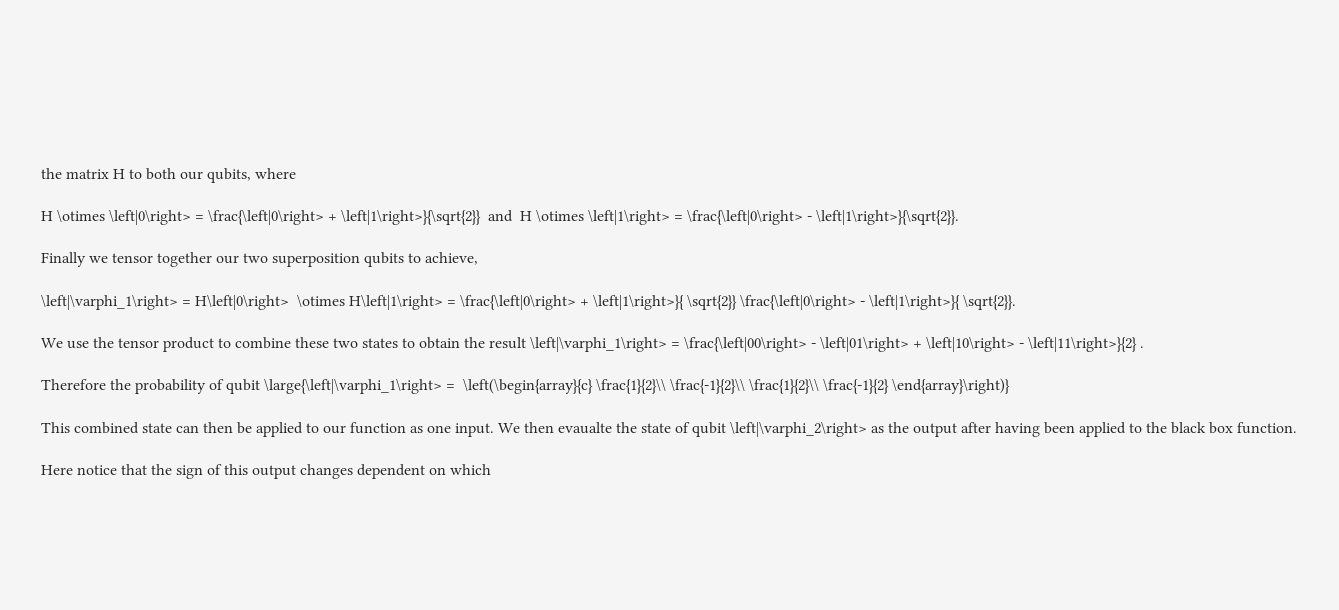the matrix H to both our qubits, where

H \otimes \left|0\right> = \frac{\left|0\right> + \left|1\right>}{\sqrt{2}}  and  H \otimes \left|1\right> = \frac{\left|0\right> - \left|1\right>}{\sqrt{2}}.

Finally we tensor together our two superposition qubits to achieve,

\left|\varphi_1\right> = H\left|0\right>  \otimes H\left|1\right> = \frac{\left|0\right> + \left|1\right>}{ \sqrt{2}} \frac{\left|0\right> - \left|1\right>}{ \sqrt{2}}.

We use the tensor product to combine these two states to obtain the result \left|\varphi_1\right> = \frac{\left|00\right> - \left|01\right> + \left|10\right> - \left|11\right>}{2} .

Therefore the probability of qubit \large{\left|\varphi_1\right> =  \left(\begin{array}{c} \frac{1}{2}\\ \frac{-1}{2}\\ \frac{1}{2}\\ \frac{-1}{2} \end{array}\right)}

This combined state can then be applied to our function as one input. We then evaualte the state of qubit \left|\varphi_2\right> as the output after having been applied to the black box function.

Here notice that the sign of this output changes dependent on which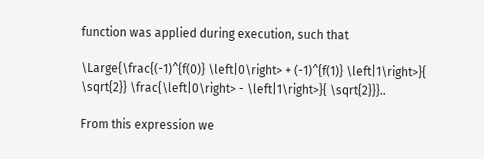function was applied during execution, such that

\Large{\frac{(-1)^{f(0)} \left|0\right> + (-1)^{f(1)} \left|1\right>}{ \sqrt{2}} \frac{\left|0\right> - \left|1\right>}{ \sqrt{2}}}..

From this expression we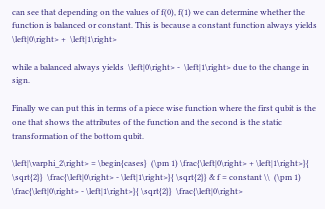can see that depending on the values of f(0), f(1) we can determine whether the function is balanced or constant. This is because a constant function always yields  \left|0\right> +  \left|1\right>

while a balanced always yields  \left|0\right> -  \left|1\right> due to the change in sign.

Finally we can put this in terms of a piece wise function where the first qubit is the one that shows the attributes of the function and the second is the static transformation of the bottom qubit.

\left|\varphi_2\right> = \begin{cases}  (\pm 1) \frac{\left|0\right> + \left|1\right>}{ \sqrt{2}}  \frac{\left|0\right> - \left|1\right>}{ \sqrt{2}} & f = constant \\  (\pm 1) \frac{\left|0\right> - \left|1\right>}{ \sqrt{2}}  \frac{\left|0\right>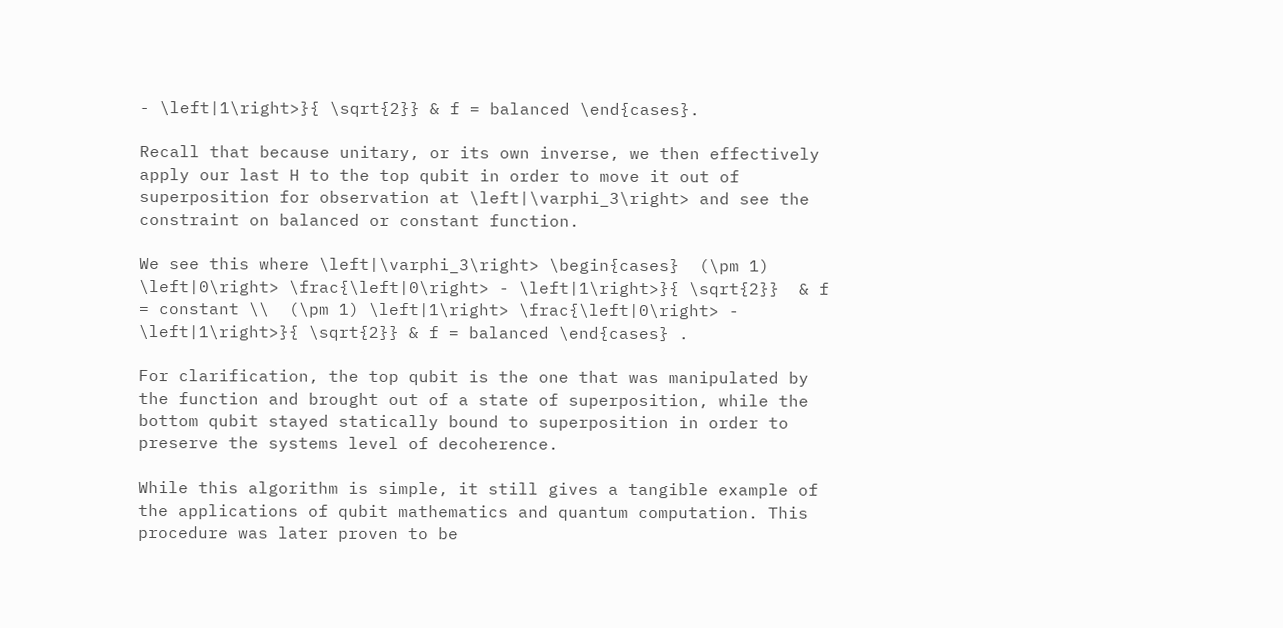- \left|1\right>}{ \sqrt{2}} & f = balanced \end{cases}.

Recall that because unitary, or its own inverse, we then effectively apply our last H to the top qubit in order to move it out of superposition for observation at \left|\varphi_3\right> and see the constraint on balanced or constant function.

We see this where \left|\varphi_3\right> \begin{cases}  (\pm 1) \left|0\right> \frac{\left|0\right> - \left|1\right>}{ \sqrt{2}}  & f = constant \\  (\pm 1) \left|1\right> \frac{\left|0\right> - \left|1\right>}{ \sqrt{2}} & f = balanced \end{cases} .

For clarification, the top qubit is the one that was manipulated by the function and brought out of a state of superposition, while the bottom qubit stayed statically bound to superposition in order to preserve the systems level of decoherence.

While this algorithm is simple, it still gives a tangible example of the applications of qubit mathematics and quantum computation. This procedure was later proven to be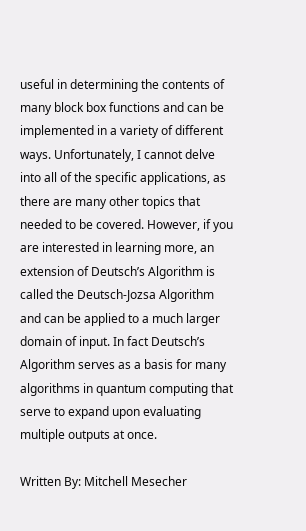useful in determining the contents of many block box functions and can be implemented in a variety of different ways. Unfortunately, I cannot delve into all of the specific applications, as there are many other topics that needed to be covered. However, if you are interested in learning more, an extension of Deutsch’s Algorithm is called the Deutsch-Jozsa Algorithm and can be applied to a much larger domain of input. In fact Deutsch’s Algorithm serves as a basis for many algorithms in quantum computing that serve to expand upon evaluating multiple outputs at once.

Written By: Mitchell Mesecher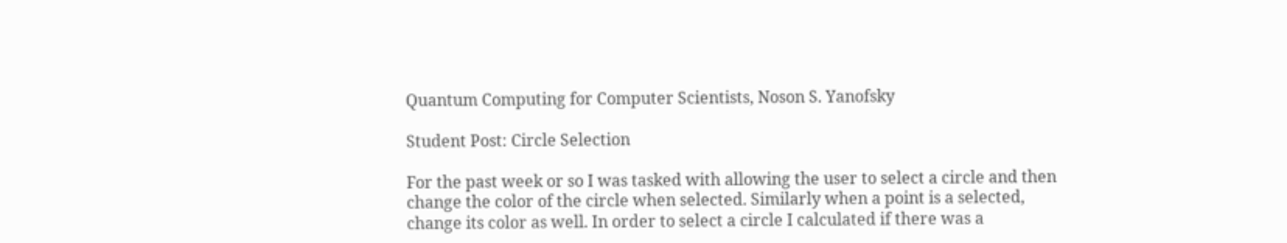Quantum Computing for Computer Scientists, Noson S. Yanofsky

Student Post: Circle Selection

For the past week or so I was tasked with allowing the user to select a circle and then change the color of the circle when selected. Similarly when a point is a selected, change its color as well. In order to select a circle I calculated if there was a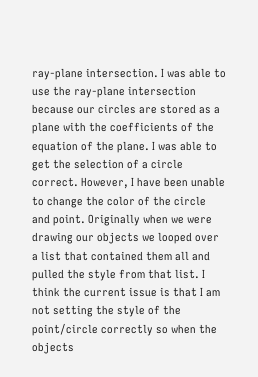ray-plane intersection. I was able to use the ray-plane intersection because our circles are stored as a plane with the coefficients of the equation of the plane. I was able to get the selection of a circle correct. However, I have been unable to change the color of the circle and point. Originally when we were drawing our objects we looped over a list that contained them all and pulled the style from that list. I think the current issue is that I am not setting the style of the point/circle correctly so when the objects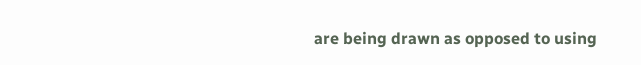are being drawn as opposed to using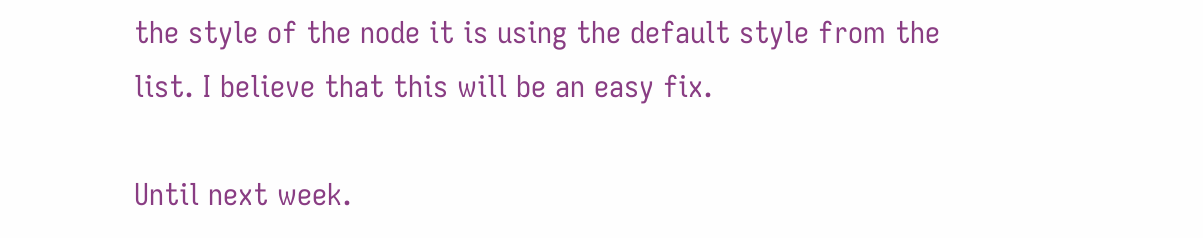the style of the node it is using the default style from the list. I believe that this will be an easy fix.

Until next week.